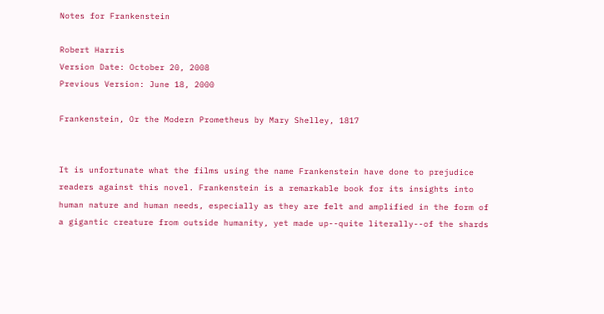Notes for Frankenstein

Robert Harris
Version Date: October 20, 2008
Previous Version: June 18, 2000

Frankenstein, Or the Modern Prometheus by Mary Shelley, 1817


It is unfortunate what the films using the name Frankenstein have done to prejudice readers against this novel. Frankenstein is a remarkable book for its insights into human nature and human needs, especially as they are felt and amplified in the form of a gigantic creature from outside humanity, yet made up--quite literally--of the shards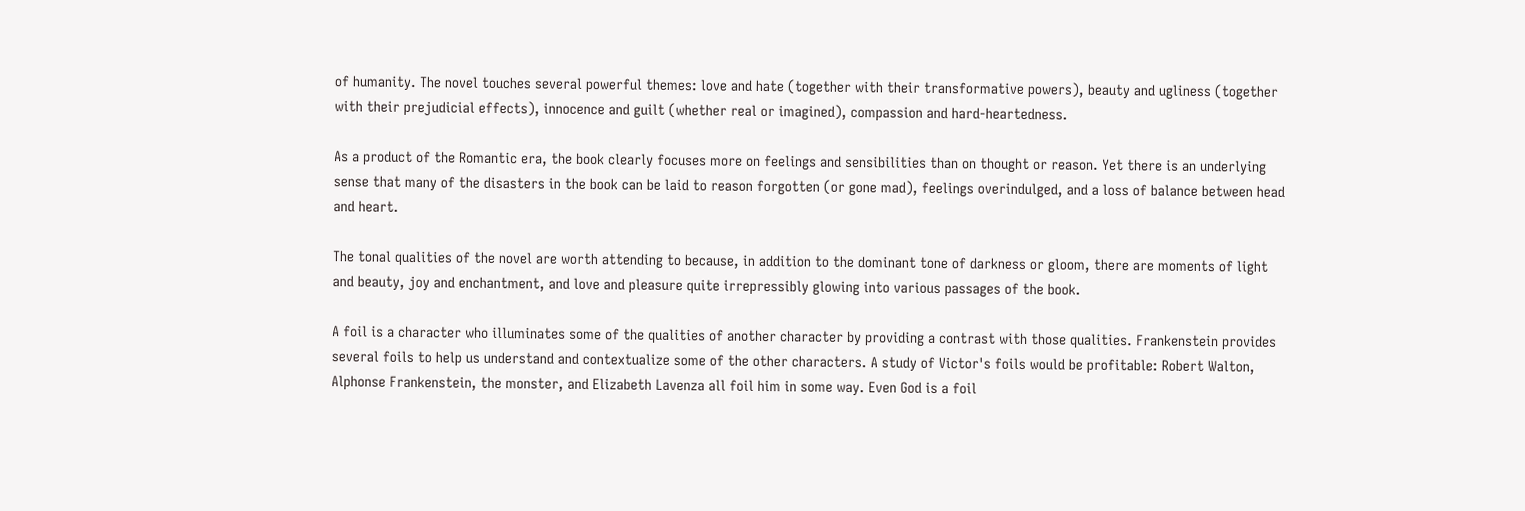of humanity. The novel touches several powerful themes: love and hate (together with their transformative powers), beauty and ugliness (together with their prejudicial effects), innocence and guilt (whether real or imagined), compassion and hard-heartedness.

As a product of the Romantic era, the book clearly focuses more on feelings and sensibilities than on thought or reason. Yet there is an underlying sense that many of the disasters in the book can be laid to reason forgotten (or gone mad), feelings overindulged, and a loss of balance between head and heart.

The tonal qualities of the novel are worth attending to because, in addition to the dominant tone of darkness or gloom, there are moments of light and beauty, joy and enchantment, and love and pleasure quite irrepressibly glowing into various passages of the book.

A foil is a character who illuminates some of the qualities of another character by providing a contrast with those qualities. Frankenstein provides several foils to help us understand and contextualize some of the other characters. A study of Victor's foils would be profitable: Robert Walton, Alphonse Frankenstein, the monster, and Elizabeth Lavenza all foil him in some way. Even God is a foil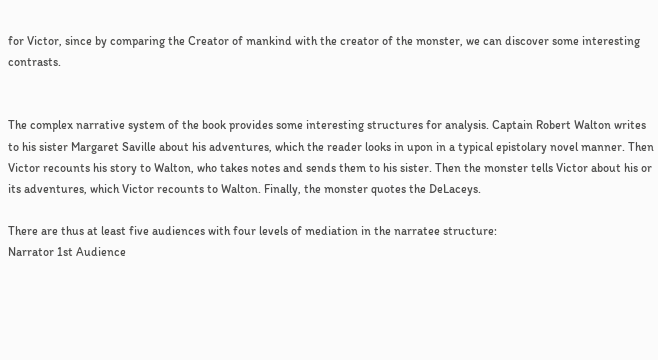for Victor, since by comparing the Creator of mankind with the creator of the monster, we can discover some interesting contrasts.


The complex narrative system of the book provides some interesting structures for analysis. Captain Robert Walton writes to his sister Margaret Saville about his adventures, which the reader looks in upon in a typical epistolary novel manner. Then Victor recounts his story to Walton, who takes notes and sends them to his sister. Then the monster tells Victor about his or its adventures, which Victor recounts to Walton. Finally, the monster quotes the DeLaceys.

There are thus at least five audiences with four levels of mediation in the narratee structure:
Narrator 1st Audience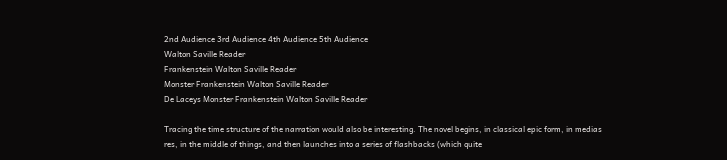2nd Audience 3rd Audience 4th Audience 5th Audience
Walton Saville Reader
Frankenstein Walton Saville Reader
Monster Frankenstein Walton Saville Reader
De Laceys Monster Frankenstein Walton Saville Reader

Tracing the time structure of the narration would also be interesting. The novel begins, in classical epic form, in medias res, in the middle of things, and then launches into a series of flashbacks (which quite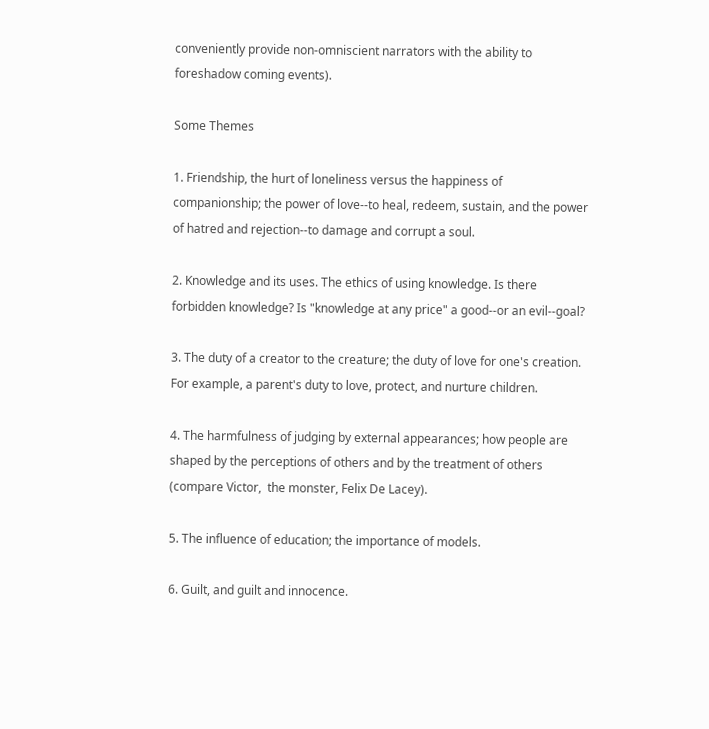conveniently provide non-omniscient narrators with the ability to foreshadow coming events).

Some Themes

1. Friendship, the hurt of loneliness versus the happiness of companionship; the power of love--to heal, redeem, sustain, and the power of hatred and rejection--to damage and corrupt a soul.

2. Knowledge and its uses. The ethics of using knowledge. Is there forbidden knowledge? Is "knowledge at any price" a good--or an evil--goal?

3. The duty of a creator to the creature; the duty of love for one's creation. For example, a parent's duty to love, protect, and nurture children.

4. The harmfulness of judging by external appearances; how people are shaped by the perceptions of others and by the treatment of others (compare Victor,  the monster, Felix De Lacey).

5. The influence of education; the importance of models.

6. Guilt, and guilt and innocence.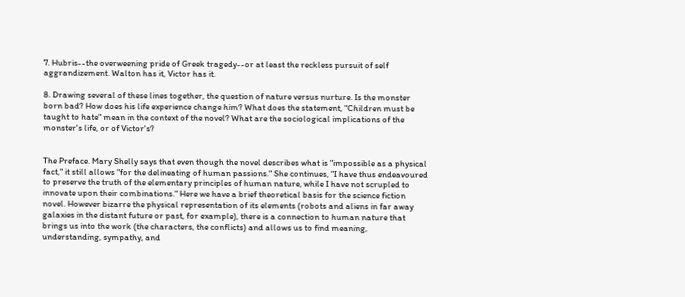7. Hubris--the overweening pride of Greek tragedy--or at least the reckless pursuit of self aggrandizement. Walton has it, Victor has it.

8. Drawing several of these lines together, the question of nature versus nurture. Is the monster born bad? How does his life experience change him? What does the statement, "Children must be taught to hate" mean in the context of the novel? What are the sociological implications of the monster's life, or of Victor's?


The Preface. Mary Shelly says that even though the novel describes what is "impossible as a physical fact," it still allows "for the delineating of human passions." She continues, "I have thus endeavoured to preserve the truth of the elementary principles of human nature, while I have not scrupled to innovate upon their combinations." Here we have a brief theoretical basis for the science fiction novel. However bizarre the physical representation of its elements (robots and aliens in far away galaxies in the distant future or past, for example), there is a connection to human nature that brings us into the work (the characters, the conflicts) and allows us to find meaning, understanding, sympathy, and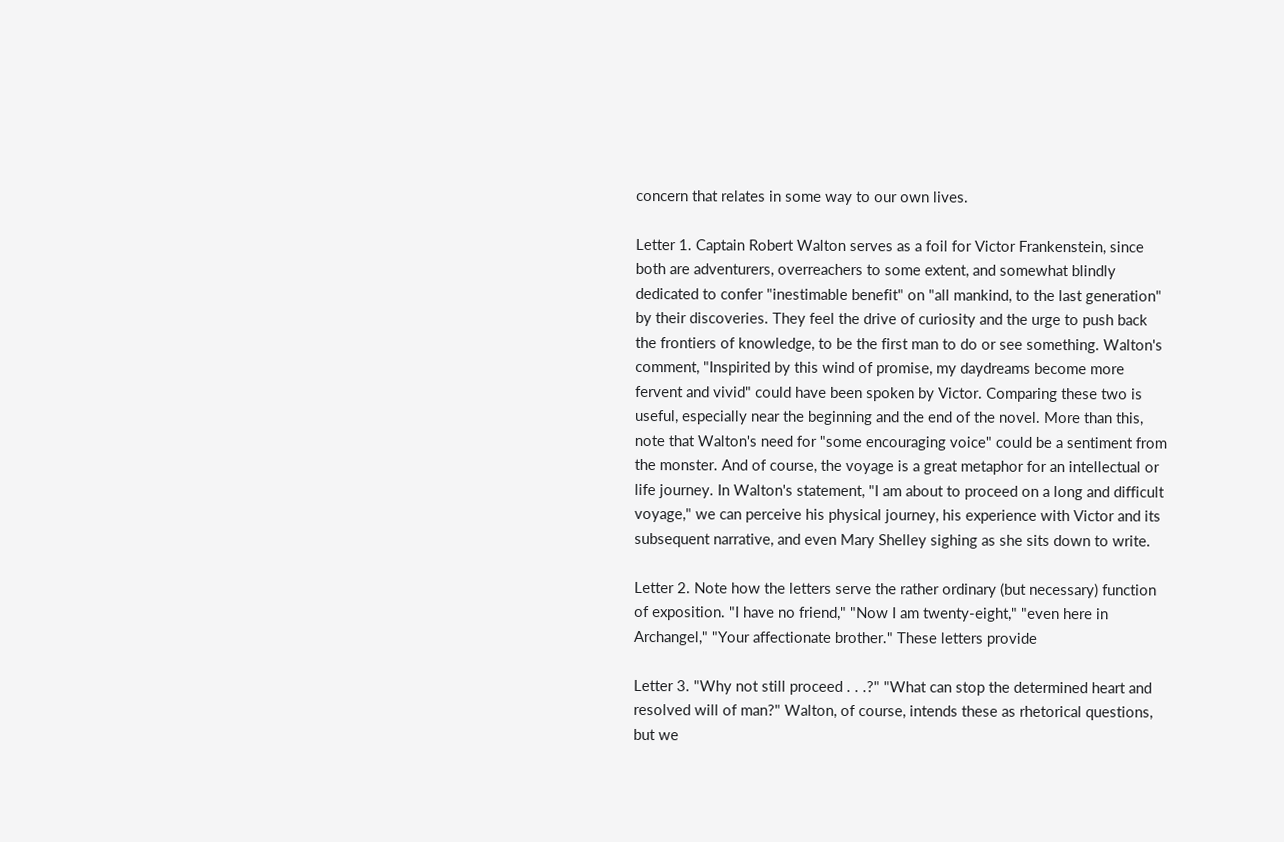concern that relates in some way to our own lives.

Letter 1. Captain Robert Walton serves as a foil for Victor Frankenstein, since both are adventurers, overreachers to some extent, and somewhat blindly dedicated to confer "inestimable benefit" on "all mankind, to the last generation" by their discoveries. They feel the drive of curiosity and the urge to push back the frontiers of knowledge, to be the first man to do or see something. Walton's comment, "Inspirited by this wind of promise, my daydreams become more fervent and vivid" could have been spoken by Victor. Comparing these two is useful, especially near the beginning and the end of the novel. More than this, note that Walton's need for "some encouraging voice" could be a sentiment from the monster. And of course, the voyage is a great metaphor for an intellectual or life journey. In Walton's statement, "I am about to proceed on a long and difficult voyage," we can perceive his physical journey, his experience with Victor and its subsequent narrative, and even Mary Shelley sighing as she sits down to write.

Letter 2. Note how the letters serve the rather ordinary (but necessary) function of exposition. "I have no friend," "Now I am twenty-eight," "even here in Archangel," "Your affectionate brother." These letters provide

Letter 3. "Why not still proceed . . .?" "What can stop the determined heart and resolved will of man?" Walton, of course, intends these as rhetorical questions, but we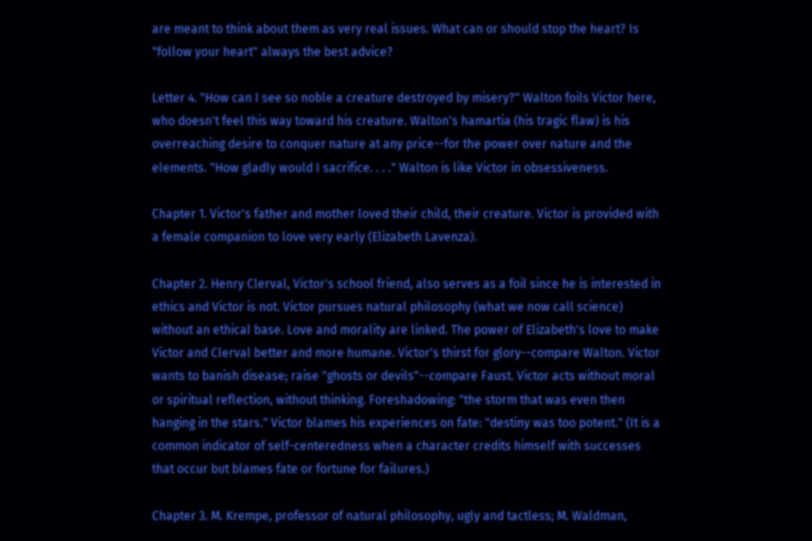are meant to think about them as very real issues. What can or should stop the heart? Is "follow your heart" always the best advice?

Letter 4. "How can I see so noble a creature destroyed by misery?" Walton foils Victor here, who doesn't feel this way toward his creature. Walton's hamartia (his tragic flaw) is his overreaching desire to conquer nature at any price--for the power over nature and the elements. "How gladly would I sacrifice. . . ." Walton is like Victor in obsessiveness.

Chapter 1. Victor's father and mother loved their child, their creature. Victor is provided with a female companion to love very early (Elizabeth Lavenza).

Chapter 2. Henry Clerval, Victor's school friend, also serves as a foil since he is interested in ethics and Victor is not. Victor pursues natural philosophy (what we now call science) without an ethical base. Love and morality are linked. The power of Elizabeth's love to make Victor and Clerval better and more humane. Victor's thirst for glory--compare Walton. Victor wants to banish disease; raise "ghosts or devils"--compare Faust. Victor acts without moral or spiritual reflection, without thinking. Foreshadowing: "the storm that was even then hanging in the stars." Victor blames his experiences on fate: "destiny was too potent." (It is a common indicator of self-centeredness when a character credits himself with successes that occur but blames fate or fortune for failures.)

Chapter 3. M. Krempe, professor of natural philosophy, ugly and tactless; M. Waldman,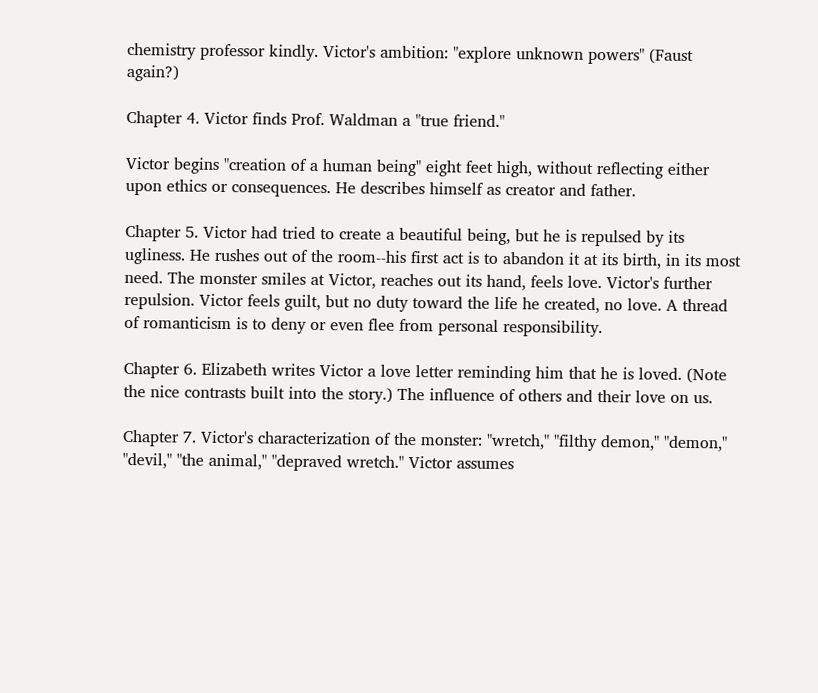chemistry professor kindly. Victor's ambition: "explore unknown powers" (Faust again?)

Chapter 4. Victor finds Prof. Waldman a "true friend."

Victor begins "creation of a human being" eight feet high, without reflecting either upon ethics or consequences. He describes himself as creator and father.

Chapter 5. Victor had tried to create a beautiful being, but he is repulsed by its ugliness. He rushes out of the room--his first act is to abandon it at its birth, in its most need. The monster smiles at Victor, reaches out its hand, feels love. Victor's further repulsion. Victor feels guilt, but no duty toward the life he created, no love. A thread of romanticism is to deny or even flee from personal responsibility.

Chapter 6. Elizabeth writes Victor a love letter reminding him that he is loved. (Note the nice contrasts built into the story.) The influence of others and their love on us.

Chapter 7. Victor's characterization of the monster: "wretch," "filthy demon," "demon," "devil," "the animal," "depraved wretch." Victor assumes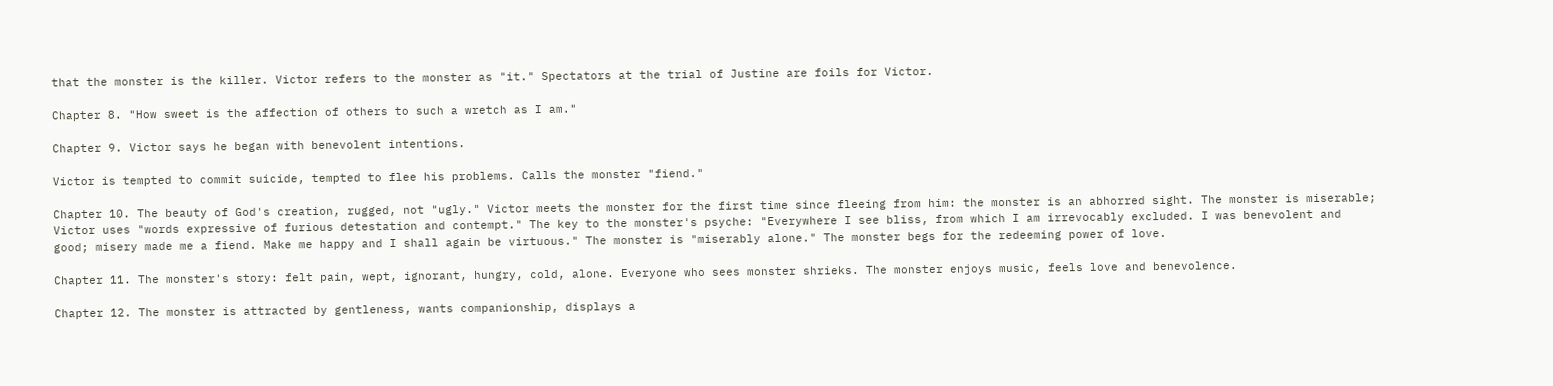that the monster is the killer. Victor refers to the monster as "it." Spectators at the trial of Justine are foils for Victor.

Chapter 8. "How sweet is the affection of others to such a wretch as I am."

Chapter 9. Victor says he began with benevolent intentions.

Victor is tempted to commit suicide, tempted to flee his problems. Calls the monster "fiend."

Chapter 10. The beauty of God's creation, rugged, not "ugly." Victor meets the monster for the first time since fleeing from him: the monster is an abhorred sight. The monster is miserable; Victor uses "words expressive of furious detestation and contempt." The key to the monster's psyche: "Everywhere I see bliss, from which I am irrevocably excluded. I was benevolent and good; misery made me a fiend. Make me happy and I shall again be virtuous." The monster is "miserably alone." The monster begs for the redeeming power of love.

Chapter 11. The monster's story: felt pain, wept, ignorant, hungry, cold, alone. Everyone who sees monster shrieks. The monster enjoys music, feels love and benevolence.

Chapter 12. The monster is attracted by gentleness, wants companionship, displays a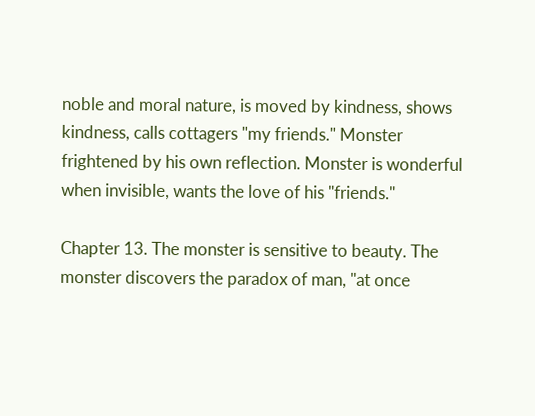noble and moral nature, is moved by kindness, shows kindness, calls cottagers "my friends." Monster frightened by his own reflection. Monster is wonderful when invisible, wants the love of his "friends."

Chapter 13. The monster is sensitive to beauty. The monster discovers the paradox of man, "at once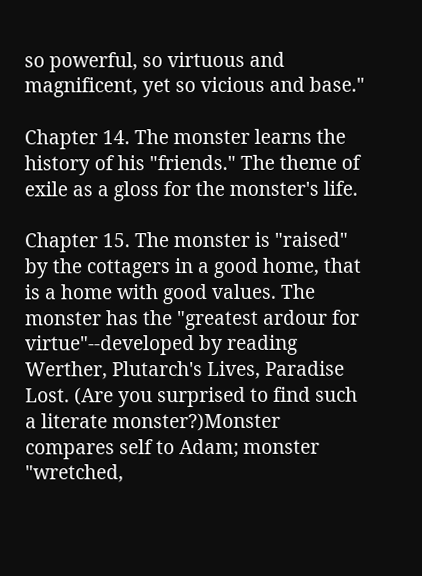so powerful, so virtuous and magnificent, yet so vicious and base."

Chapter 14. The monster learns the history of his "friends." The theme of exile as a gloss for the monster's life.

Chapter 15. The monster is "raised" by the cottagers in a good home, that is a home with good values. The monster has the "greatest ardour for virtue"--developed by reading Werther, Plutarch's Lives, Paradise Lost. (Are you surprised to find such a literate monster?)Monster compares self to Adam; monster "wretched,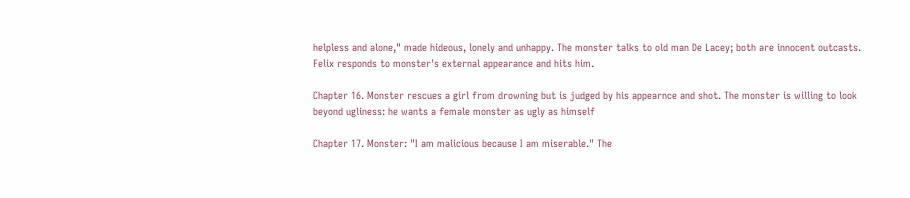helpless and alone," made hideous, lonely and unhappy. The monster talks to old man De Lacey; both are innocent outcasts. Felix responds to monster's external appearance and hits him.

Chapter 16. Monster rescues a girl from drowning but is judged by his appearnce and shot. The monster is willing to look beyond ugliness: he wants a female monster as ugly as himself

Chapter 17. Monster: "I am malicious because I am miserable." The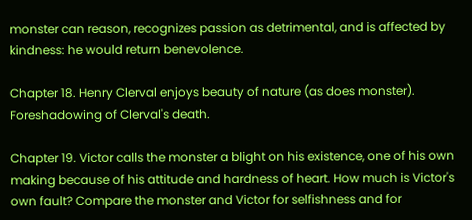monster can reason, recognizes passion as detrimental, and is affected by kindness: he would return benevolence.

Chapter 18. Henry Clerval enjoys beauty of nature (as does monster). Foreshadowing of Clerval's death.

Chapter 19. Victor calls the monster a blight on his existence, one of his own making because of his attitude and hardness of heart. How much is Victor's own fault? Compare the monster and Victor for selfishness and for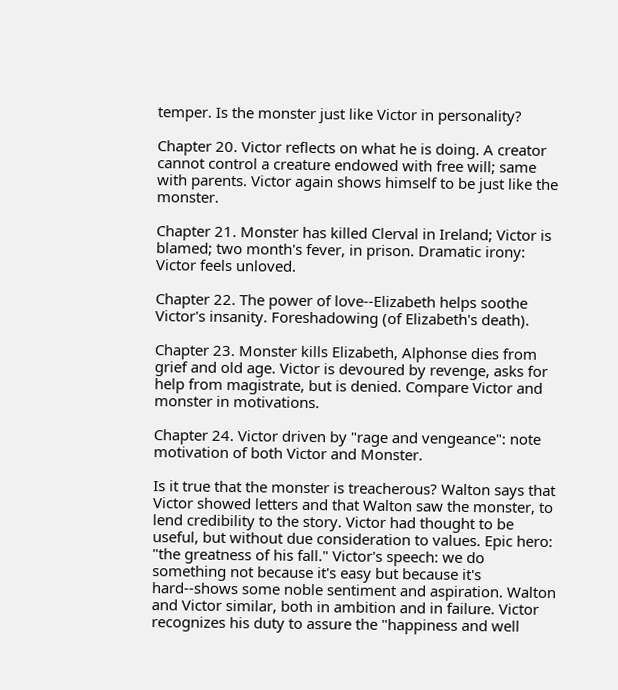temper. Is the monster just like Victor in personality?

Chapter 20. Victor reflects on what he is doing. A creator cannot control a creature endowed with free will; same with parents. Victor again shows himself to be just like the monster.

Chapter 21. Monster has killed Clerval in Ireland; Victor is blamed; two month's fever, in prison. Dramatic irony: Victor feels unloved.

Chapter 22. The power of love--Elizabeth helps soothe Victor's insanity. Foreshadowing (of Elizabeth's death).

Chapter 23. Monster kills Elizabeth, Alphonse dies from grief and old age. Victor is devoured by revenge, asks for help from magistrate, but is denied. Compare Victor and monster in motivations.

Chapter 24. Victor driven by "rage and vengeance": note motivation of both Victor and Monster.

Is it true that the monster is treacherous? Walton says that Victor showed letters and that Walton saw the monster, to lend credibility to the story. Victor had thought to be useful, but without due consideration to values. Epic hero: "the greatness of his fall." Victor's speech: we do something not because it's easy but because it's hard--shows some noble sentiment and aspiration. Walton and Victor similar, both in ambition and in failure. Victor recognizes his duty to assure the "happiness and well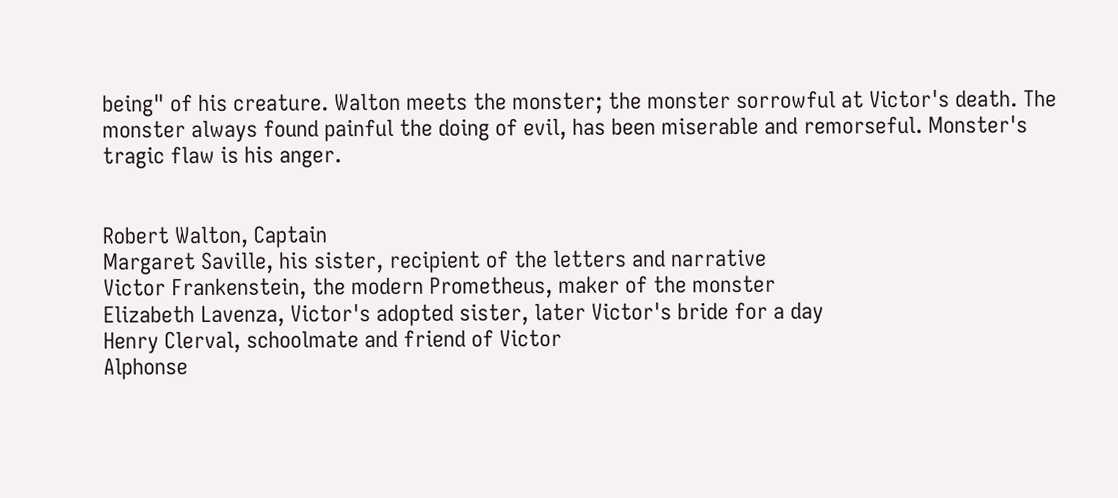being" of his creature. Walton meets the monster; the monster sorrowful at Victor's death. The monster always found painful the doing of evil, has been miserable and remorseful. Monster's tragic flaw is his anger.


Robert Walton, Captain
Margaret Saville, his sister, recipient of the letters and narrative
Victor Frankenstein, the modern Prometheus, maker of the monster
Elizabeth Lavenza, Victor's adopted sister, later Victor's bride for a day
Henry Clerval, schoolmate and friend of Victor
Alphonse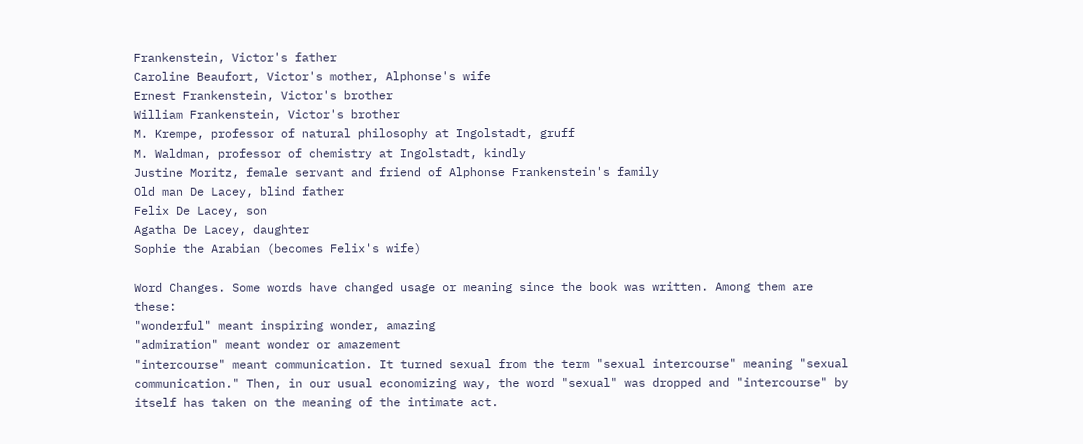Frankenstein, Victor's father
Caroline Beaufort, Victor's mother, Alphonse's wife
Ernest Frankenstein, Victor's brother
William Frankenstein, Victor's brother
M. Krempe, professor of natural philosophy at Ingolstadt, gruff
M. Waldman, professor of chemistry at Ingolstadt, kindly
Justine Moritz, female servant and friend of Alphonse Frankenstein's family
Old man De Lacey, blind father
Felix De Lacey, son
Agatha De Lacey, daughter
Sophie the Arabian (becomes Felix's wife)

Word Changes. Some words have changed usage or meaning since the book was written. Among them are these:
"wonderful" meant inspiring wonder, amazing
"admiration" meant wonder or amazement
"intercourse" meant communication. It turned sexual from the term "sexual intercourse" meaning "sexual communication." Then, in our usual economizing way, the word "sexual" was dropped and "intercourse" by itself has taken on the meaning of the intimate act.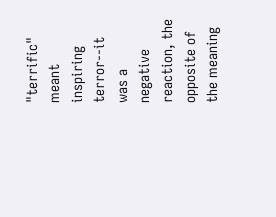"terrific" meant inspiring terror--it was a negative reaction, the opposite of the meaning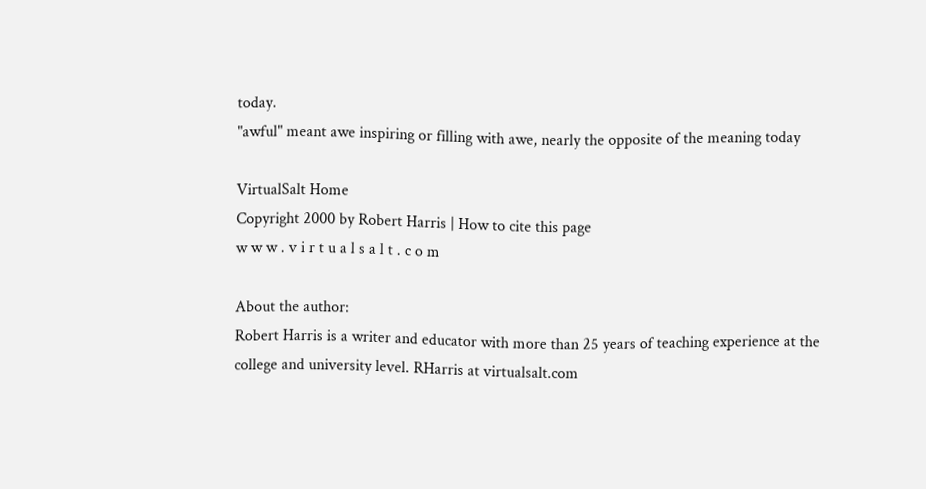today.
"awful" meant awe inspiring or filling with awe, nearly the opposite of the meaning today

VirtualSalt Home
Copyright 2000 by Robert Harris | How to cite this page
w w w . v i r t u a l s a l t . c o m

About the author:
Robert Harris is a writer and educator with more than 25 years of teaching experience at the college and university level. RHarris at virtualsalt.com